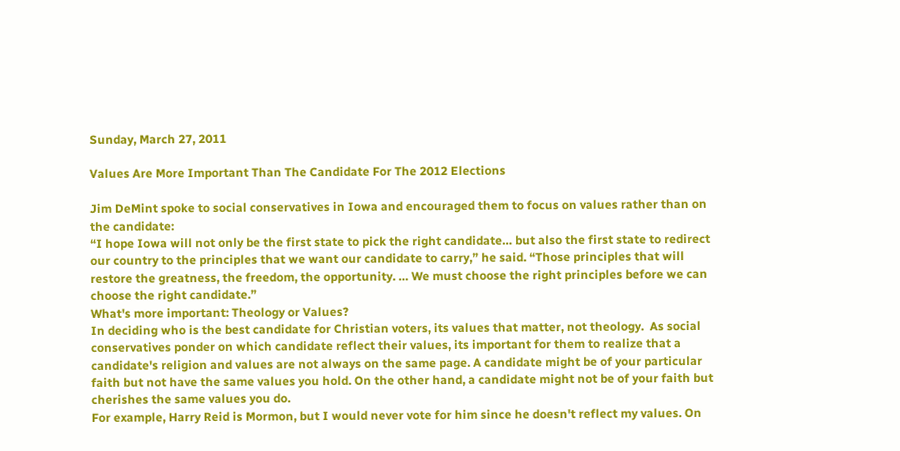Sunday, March 27, 2011

Values Are More Important Than The Candidate For The 2012 Elections

Jim DeMint spoke to social conservatives in Iowa and encouraged them to focus on values rather than on the candidate:
“I hope Iowa will not only be the first state to pick the right candidate… but also the first state to redirect our country to the principles that we want our candidate to carry,” he said. “Those principles that will restore the greatness, the freedom, the opportunity. … We must choose the right principles before we can choose the right candidate.”
What's more important: Theology or Values?
In deciding who is the best candidate for Christian voters, its values that matter, not theology.  As social conservatives ponder on which candidate reflect their values, its important for them to realize that a candidate's religion and values are not always on the same page. A candidate might be of your particular faith but not have the same values you hold. On the other hand, a candidate might not be of your faith but cherishes the same values you do.
For example, Harry Reid is Mormon, but I would never vote for him since he doesn't reflect my values. On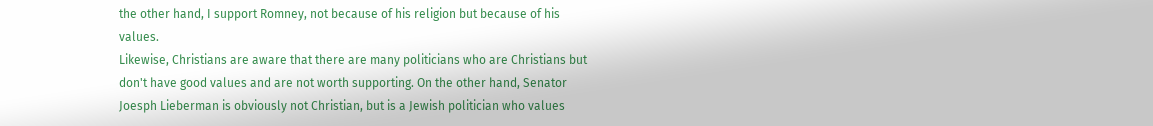the other hand, I support Romney, not because of his religion but because of his values.
Likewise, Christians are aware that there are many politicians who are Christians but don't have good values and are not worth supporting. On the other hand, Senator Joesph Lieberman is obviously not Christian, but is a Jewish politician who values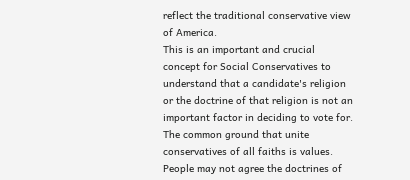reflect the traditional conservative view of America.
This is an important and crucial concept for Social Conservatives to understand that a candidate's religion or the doctrine of that religion is not an important factor in deciding to vote for. The common ground that unite conservatives of all faiths is values. People may not agree the doctrines of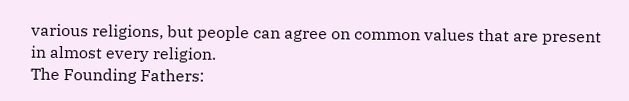various religions, but people can agree on common values that are present in almost every religion.
The Founding Fathers: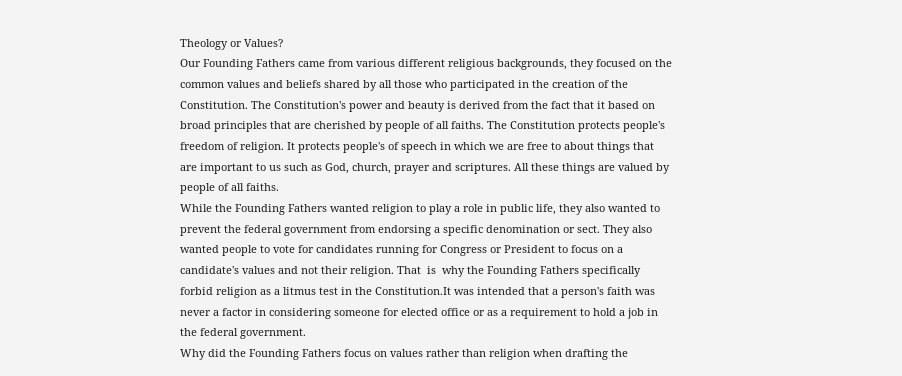Theology or Values?
Our Founding Fathers came from various different religious backgrounds, they focused on the common values and beliefs shared by all those who participated in the creation of the Constitution. The Constitution's power and beauty is derived from the fact that it based on broad principles that are cherished by people of all faiths. The Constitution protects people's freedom of religion. It protects people's of speech in which we are free to about things that are important to us such as God, church, prayer and scriptures. All these things are valued by people of all faiths.
While the Founding Fathers wanted religion to play a role in public life, they also wanted to prevent the federal government from endorsing a specific denomination or sect. They also wanted people to vote for candidates running for Congress or President to focus on a candidate's values and not their religion. That  is  why the Founding Fathers specifically forbid religion as a litmus test in the Constitution.It was intended that a person's faith was never a factor in considering someone for elected office or as a requirement to hold a job in the federal government.
Why did the Founding Fathers focus on values rather than religion when drafting the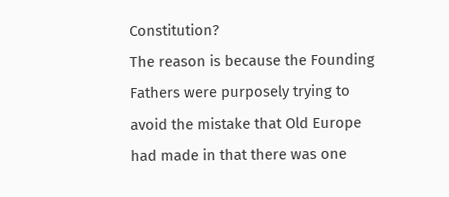Constitution?
The reason is because the Founding Fathers were purposely trying to avoid the mistake that Old Europe had made in that there was one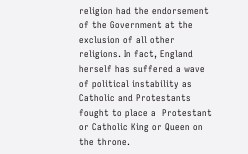religion had the endorsement of the Government at the exclusion of all other religions. In fact, England herself has suffered a wave of political instability as Catholic and Protestants fought to place a  Protestant or Catholic King or Queen on the throne.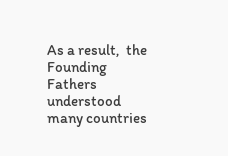As a result,  the Founding Fathers understood many countries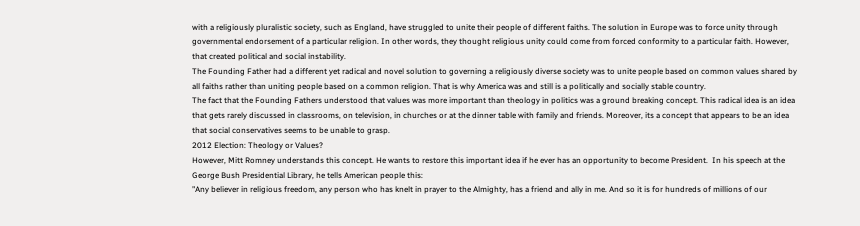with a religiously pluralistic society, such as England, have struggled to unite their people of different faiths. The solution in Europe was to force unity through governmental endorsement of a particular religion. In other words, they thought religious unity could come from forced conformity to a particular faith. However, that created political and social instability.
The Founding Father had a different yet radical and novel solution to governing a religiously diverse society was to unite people based on common values shared by all faiths rather than uniting people based on a common religion. That is why America was and still is a politically and socially stable country.
The fact that the Founding Fathers understood that values was more important than theology in politics was a ground breaking concept. This radical idea is an idea that gets rarely discussed in classrooms, on television, in churches or at the dinner table with family and friends. Moreover, its a concept that appears to be an idea that social conservatives seems to be unable to grasp.
2012 Election: Theology or Values?
However, Mitt Romney understands this concept. He wants to restore this important idea if he ever has an opportunity to become President.  In his speech at the George Bush Presidential Library, he tells American people this:
"Any believer in religious freedom, any person who has knelt in prayer to the Almighty, has a friend and ally in me. And so it is for hundreds of millions of our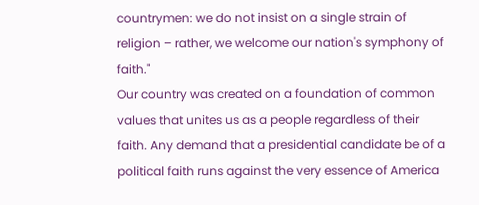countrymen: we do not insist on a single strain of religion – rather, we welcome our nation's symphony of faith."
Our country was created on a foundation of common values that unites us as a people regardless of their faith. Any demand that a presidential candidate be of a political faith runs against the very essence of America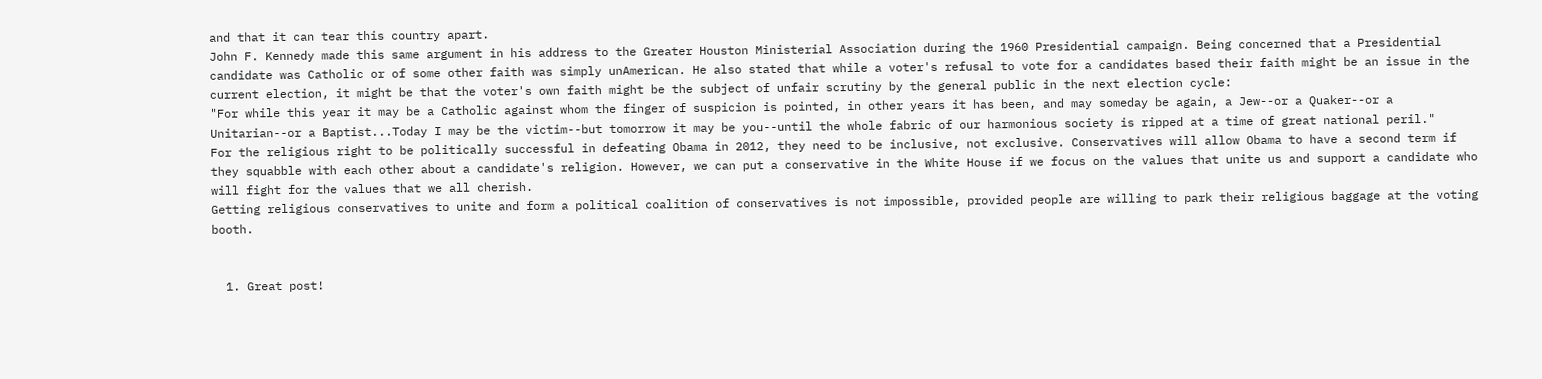and that it can tear this country apart.
John F. Kennedy made this same argument in his address to the Greater Houston Ministerial Association during the 1960 Presidential campaign. Being concerned that a Presidential candidate was Catholic or of some other faith was simply unAmerican. He also stated that while a voter's refusal to vote for a candidates based their faith might be an issue in the current election, it might be that the voter's own faith might be the subject of unfair scrutiny by the general public in the next election cycle:
"For while this year it may be a Catholic against whom the finger of suspicion is pointed, in other years it has been, and may someday be again, a Jew--or a Quaker--or a Unitarian--or a Baptist...Today I may be the victim--but tomorrow it may be you--until the whole fabric of our harmonious society is ripped at a time of great national peril."
For the religious right to be politically successful in defeating Obama in 2012, they need to be inclusive, not exclusive. Conservatives will allow Obama to have a second term if they squabble with each other about a candidate's religion. However, we can put a conservative in the White House if we focus on the values that unite us and support a candidate who will fight for the values that we all cherish.
Getting religious conservatives to unite and form a political coalition of conservatives is not impossible, provided people are willing to park their religious baggage at the voting booth.


  1. Great post!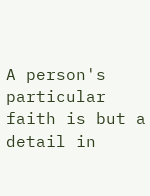A person's particular faith is but a detail in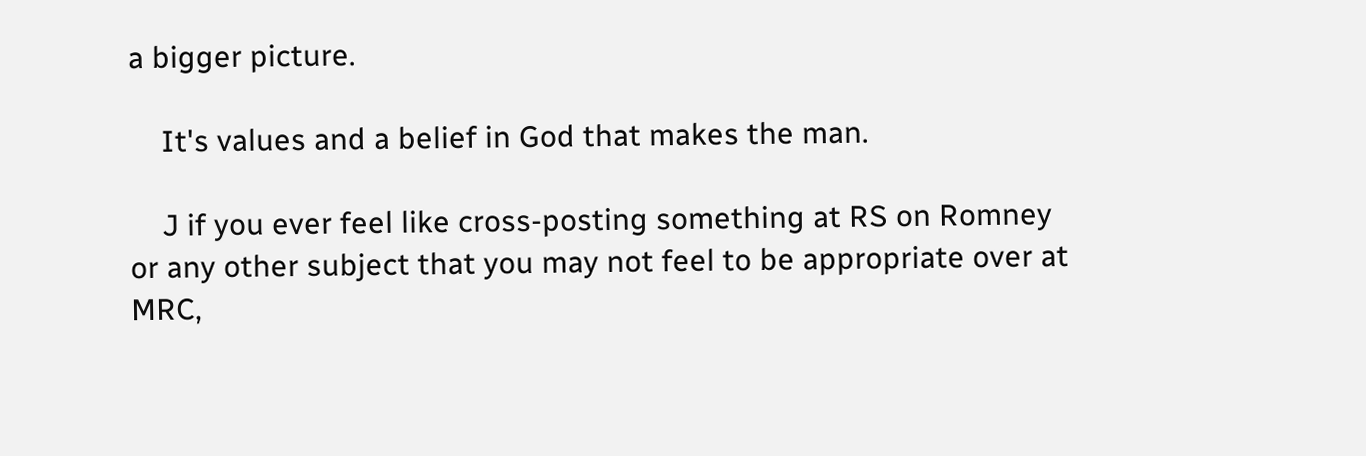a bigger picture.

    It's values and a belief in God that makes the man.

    J if you ever feel like cross-posting something at RS on Romney or any other subject that you may not feel to be appropriate over at MRC,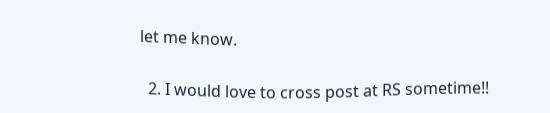let me know.

  2. I would love to cross post at RS sometime!!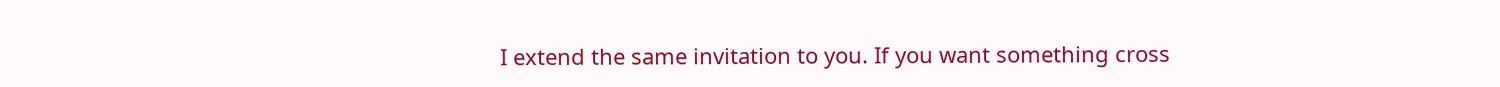I extend the same invitation to you. If you want something cross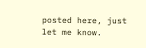posted here, just let me know.